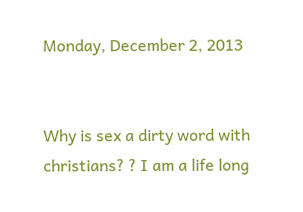Monday, December 2, 2013


Why is sex a dirty word with christians? ? I am a life long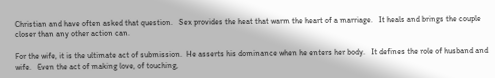Christian and have often asked that question.   Sex provides the heat that warm the heart of a marriage.   It heals and brings the couple closer than any other action can.

For the wife, it is the ultimate act of submission.  He asserts his dominance when he enters her body.   It defines the role of husband and wife.   Even the act of making love, of touching,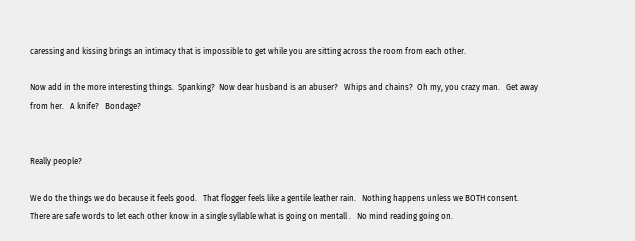caressing and kissing brings an intimacy that is impossible to get while you are sitting across the room from each other.

Now add in the more interesting things.  Spanking?  Now dear husband is an abuser?   Whips and chains?  Oh my, you crazy man.   Get away from her.   A knife?   Bondage?


Really people?

We do the things we do because it feels good.   That flogger feels like a gentile leather rain.   Nothing happens unless we BOTH consent.   There are safe words to let each other know in a single syllable what is going on mentall .   No mind reading going on.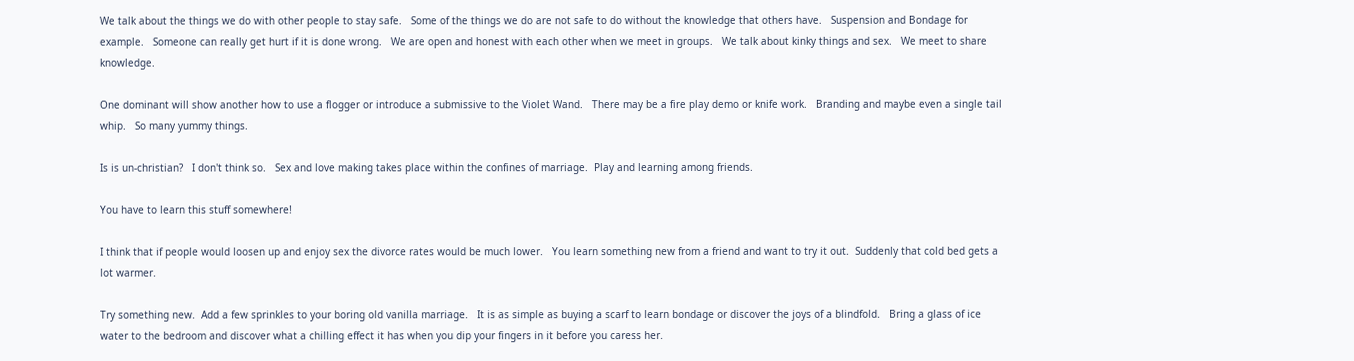We talk about the things we do with other people to stay safe.   Some of the things we do are not safe to do without the knowledge that others have.   Suspension and Bondage for example.   Someone can really get hurt if it is done wrong.   We are open and honest with each other when we meet in groups.   We talk about kinky things and sex.   We meet to share knowledge.

One dominant will show another how to use a flogger or introduce a submissive to the Violet Wand.   There may be a fire play demo or knife work.   Branding and maybe even a single tail whip.   So many yummy things.

Is is un-christian?   I don't think so.   Sex and love making takes place within the confines of marriage.  Play and learning among friends.

You have to learn this stuff somewhere!

I think that if people would loosen up and enjoy sex the divorce rates would be much lower.   You learn something new from a friend and want to try it out.  Suddenly that cold bed gets a lot warmer.

Try something new.  Add a few sprinkles to your boring old vanilla marriage.   It is as simple as buying a scarf to learn bondage or discover the joys of a blindfold.   Bring a glass of ice water to the bedroom and discover what a chilling effect it has when you dip your fingers in it before you caress her.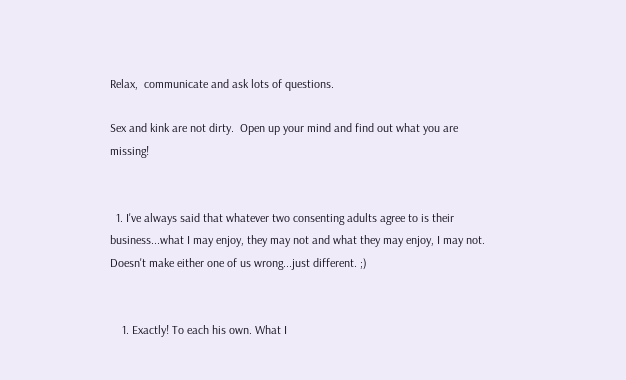Relax,  communicate and ask lots of questions.

Sex and kink are not dirty.  Open up your mind and find out what you are missing!


  1. I've always said that whatever two consenting adults agree to is their business...what I may enjoy, they may not and what they may enjoy, I may not. Doesn't make either one of us wrong...just different. ;)


    1. Exactly! To each his own. What I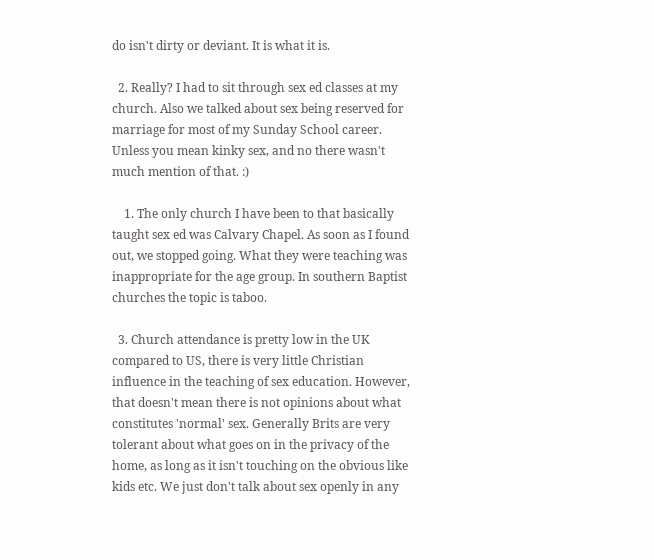do isn't dirty or deviant. It is what it is.

  2. Really? I had to sit through sex ed classes at my church. Also we talked about sex being reserved for marriage for most of my Sunday School career. Unless you mean kinky sex, and no there wasn't much mention of that. :)

    1. The only church I have been to that basically taught sex ed was Calvary Chapel. As soon as I found out, we stopped going. What they were teaching was inappropriate for the age group. In southern Baptist churches the topic is taboo.

  3. Church attendance is pretty low in the UK compared to US, there is very little Christian influence in the teaching of sex education. However, that doesn't mean there is not opinions about what constitutes 'normal' sex. Generally Brits are very tolerant about what goes on in the privacy of the home, as long as it isn't touching on the obvious like kids etc. We just don't talk about sex openly in any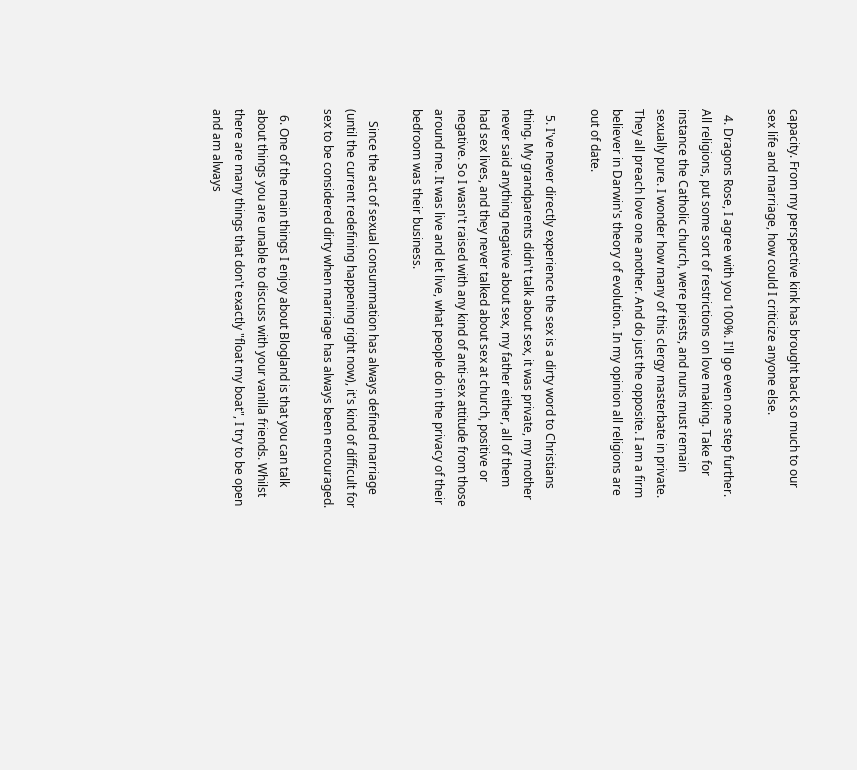capacity. From my perspective kink has brought back so much to our sex life and marriage, how could I criticize anyone else.

  4. Dragons Rose, I agree with you 100%. I'll go even one step further. All religions, put some sort of restrictions on love making. Take for instance the Catholic church, were priests, and nuns must remain sexually pure. I wonder how many of this clergy masterbate in private. They all preach love one another. And do just the opposite. I am a firm believer in Darwin's theory of evolution. In my opinion all religions are out of date.

  5. I've never directly experience the sex is a dirty word to Christians thing. My grandparents didn't talk about sex, it was private, my mother never said anything negative about sex, my father either, all of them had sex lives, and they never talked about sex at church, positive or negative. So I wasn't raised with any kind of anti-sex attitude from those around me. It was live and let live, what people do in the privacy of their bedroom was their business.

    Since the act of sexual consummation has always defined marriage (until the current redefining happening right now), it's kind of difficult for sex to be considered dirty when marriage has always been encouraged.

  6. One of the main things I enjoy about Blogland is that you can talk about things you are unable to discuss with your vanilla friends. Whilst there are many things that don't exactly "float my boat", I try to be open and am always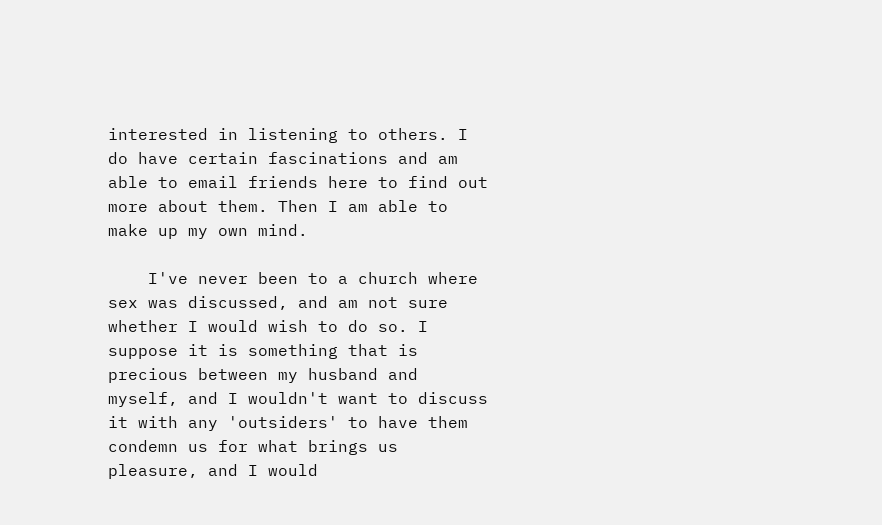interested in listening to others. I do have certain fascinations and am able to email friends here to find out more about them. Then I am able to make up my own mind.

    I've never been to a church where sex was discussed, and am not sure whether I would wish to do so. I suppose it is something that is precious between my husband and myself, and I wouldn't want to discuss it with any 'outsiders' to have them condemn us for what brings us pleasure, and I would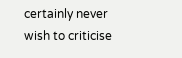certainly never wish to criticise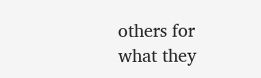others for what they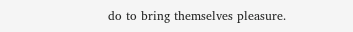do to bring themselves pleasure.